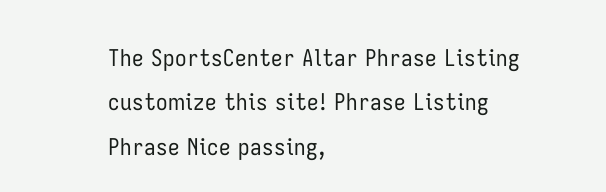The SportsCenter Altar Phrase Listing
customize this site! Phrase Listing
Phrase Nice passing,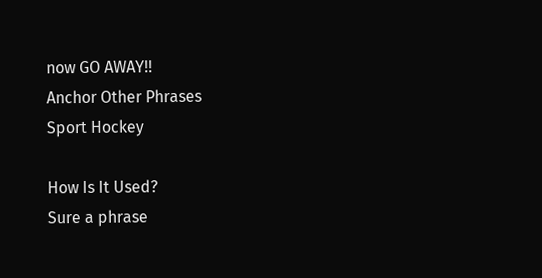now GO AWAY!!
Anchor Other Phrases
Sport Hockey

How Is It Used?
Sure a phrase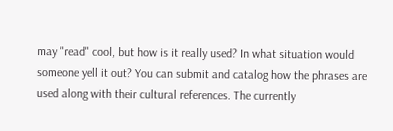may "read" cool, but how is it really used? In what situation would someone yell it out? You can submit and catalog how the phrases are used along with their cultural references. The currently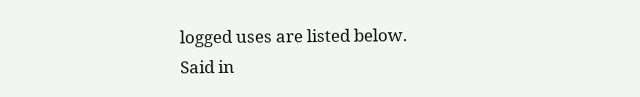logged uses are listed below.
Said in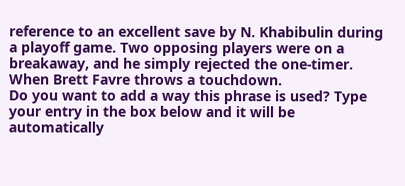reference to an excellent save by N. Khabibulin during a playoff game. Two opposing players were on a breakaway, and he simply rejected the one-timer.
When Brett Favre throws a touchdown.
Do you want to add a way this phrase is used? Type your entry in the box below and it will be automatically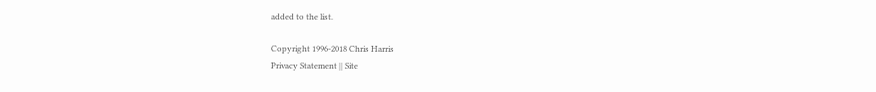added to the list.

Copyright 1996-2018 Chris Harris
Privacy Statement || Site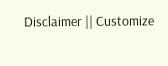Disclaimer || Customize